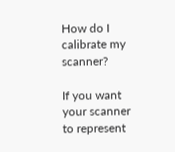How do I calibrate my scanner?

If you want your scanner to represent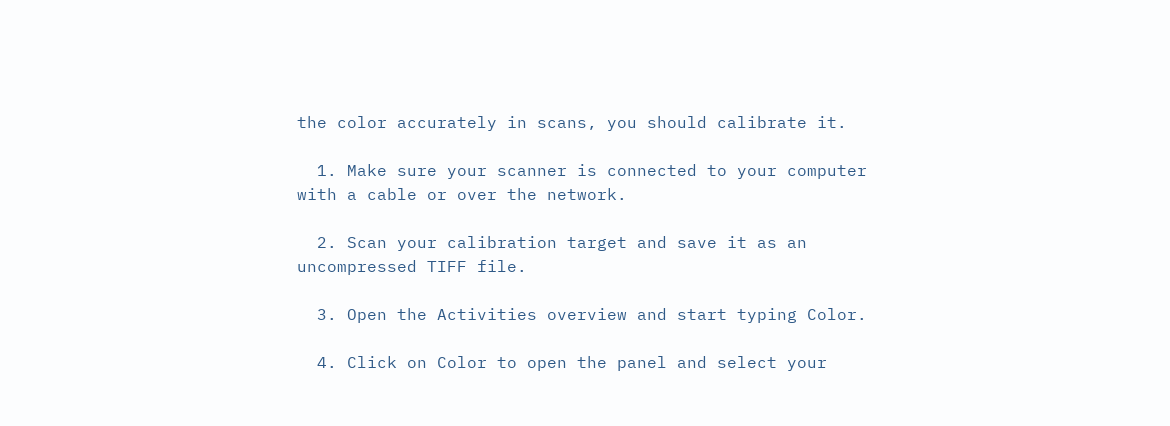the color accurately in scans, you should calibrate it.

  1. Make sure your scanner is connected to your computer with a cable or over the network.

  2. Scan your calibration target and save it as an uncompressed TIFF file.

  3. Open the Activities overview and start typing Color.

  4. Click on Color to open the panel and select your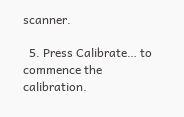scanner.

  5. Press Calibrate… to commence the calibration.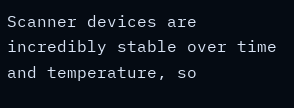Scanner devices are incredibly stable over time and temperature, so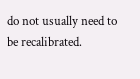do not usually need to be recalibrated.